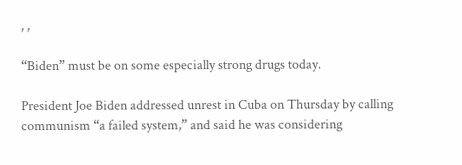, ,

“Biden” must be on some especially strong drugs today.

President Joe Biden addressed unrest in Cuba on Thursday by calling communism “a failed system,” and said he was considering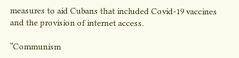measures to aid Cubans that included Covid-19 vaccines and the provision of internet access.

“Communism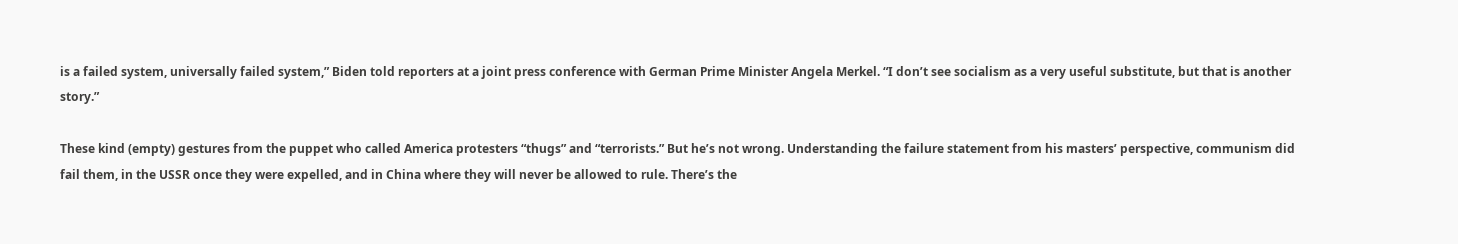is a failed system, universally failed system,” Biden told reporters at a joint press conference with German Prime Minister Angela Merkel. “I don’t see socialism as a very useful substitute, but that is another story.”

These kind (empty) gestures from the puppet who called America protesters “thugs” and “terrorists.” But he’s not wrong. Understanding the failure statement from his masters’ perspective, communism did fail them, in the USSR once they were expelled, and in China where they will never be allowed to rule. There’s the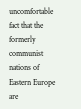uncomfortable fact that the formerly communist nations of Eastern Europe are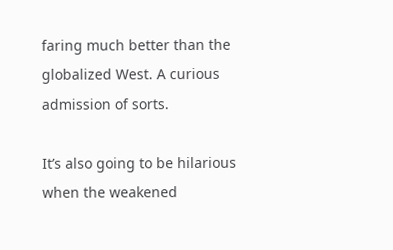faring much better than the globalized West. A curious admission of sorts.

It’s also going to be hilarious when the weakened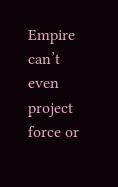Empire can’t even project force or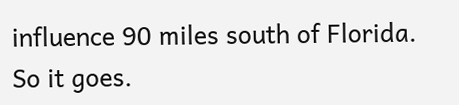influence 90 miles south of Florida. So it goes.